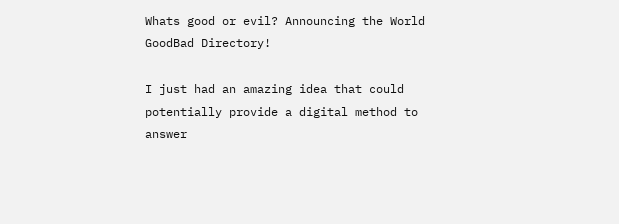Whats good or evil? Announcing the World GoodBad Directory!

I just had an amazing idea that could potentially provide a digital method to answer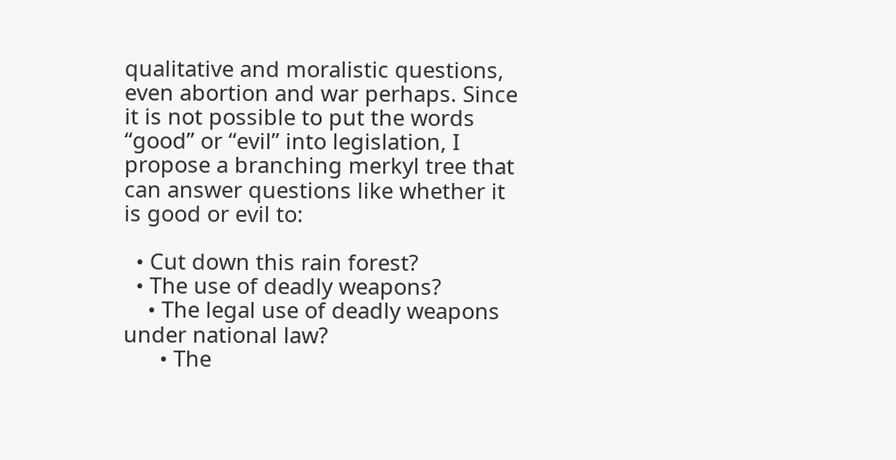qualitative and moralistic questions, even abortion and war perhaps. Since it is not possible to put the words “good” or “evil” into legislation, I propose a branching merkyl tree that can answer questions like whether it is good or evil to:

  • Cut down this rain forest?
  • The use of deadly weapons?
    • The legal use of deadly weapons under national law?
      • The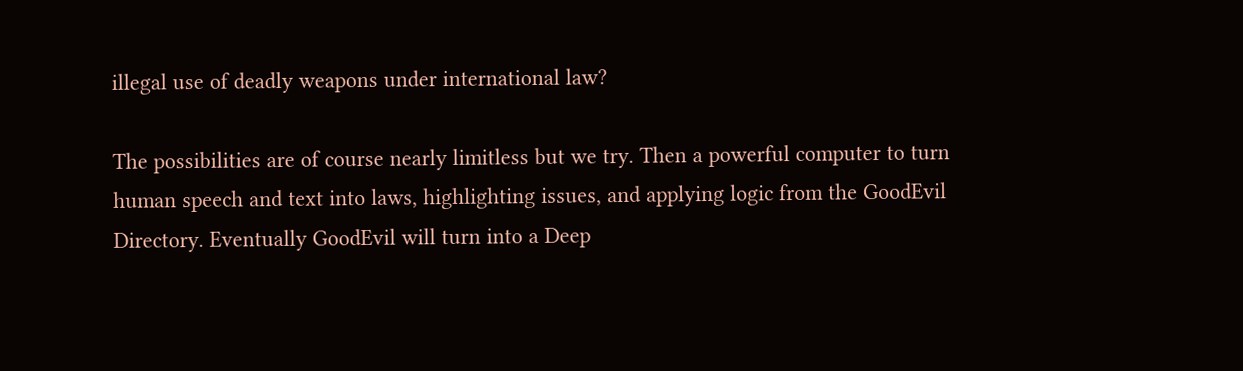illegal use of deadly weapons under international law?

The possibilities are of course nearly limitless but we try. Then a powerful computer to turn human speech and text into laws, highlighting issues, and applying logic from the GoodEvil Directory. Eventually GoodEvil will turn into a Deep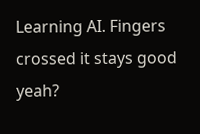Learning AI. Fingers crossed it stays good yeah?